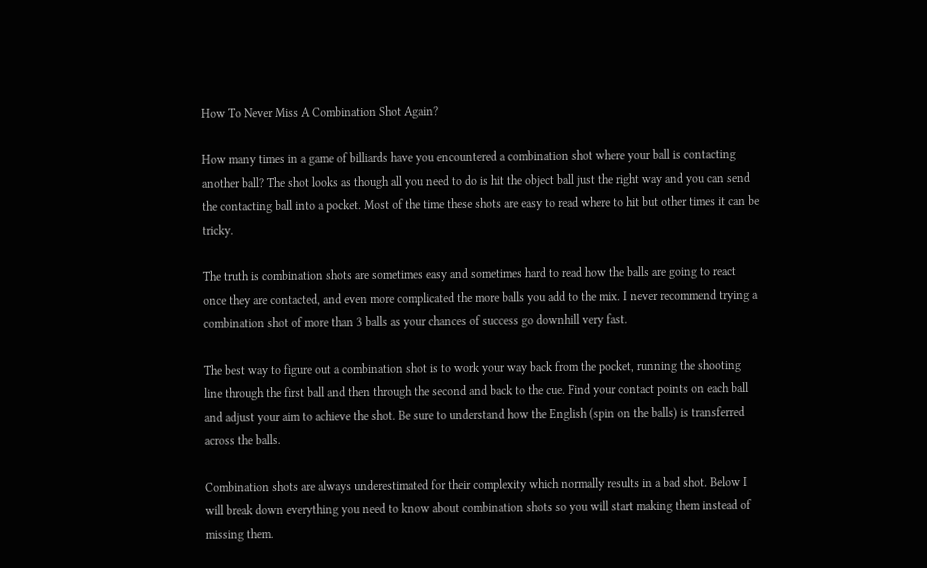How To Never Miss A Combination Shot Again?

How many times in a game of billiards have you encountered a combination shot where your ball is contacting another ball? The shot looks as though all you need to do is hit the object ball just the right way and you can send the contacting ball into a pocket. Most of the time these shots are easy to read where to hit but other times it can be tricky.

The truth is combination shots are sometimes easy and sometimes hard to read how the balls are going to react once they are contacted, and even more complicated the more balls you add to the mix. I never recommend trying a combination shot of more than 3 balls as your chances of success go downhill very fast.

The best way to figure out a combination shot is to work your way back from the pocket, running the shooting line through the first ball and then through the second and back to the cue. Find your contact points on each ball and adjust your aim to achieve the shot. Be sure to understand how the English (spin on the balls) is transferred across the balls.

Combination shots are always underestimated for their complexity which normally results in a bad shot. Below I will break down everything you need to know about combination shots so you will start making them instead of missing them.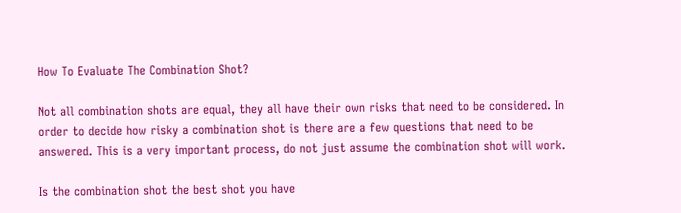How To Evaluate The Combination Shot?

Not all combination shots are equal, they all have their own risks that need to be considered. In order to decide how risky a combination shot is there are a few questions that need to be answered. This is a very important process, do not just assume the combination shot will work.

Is the combination shot the best shot you have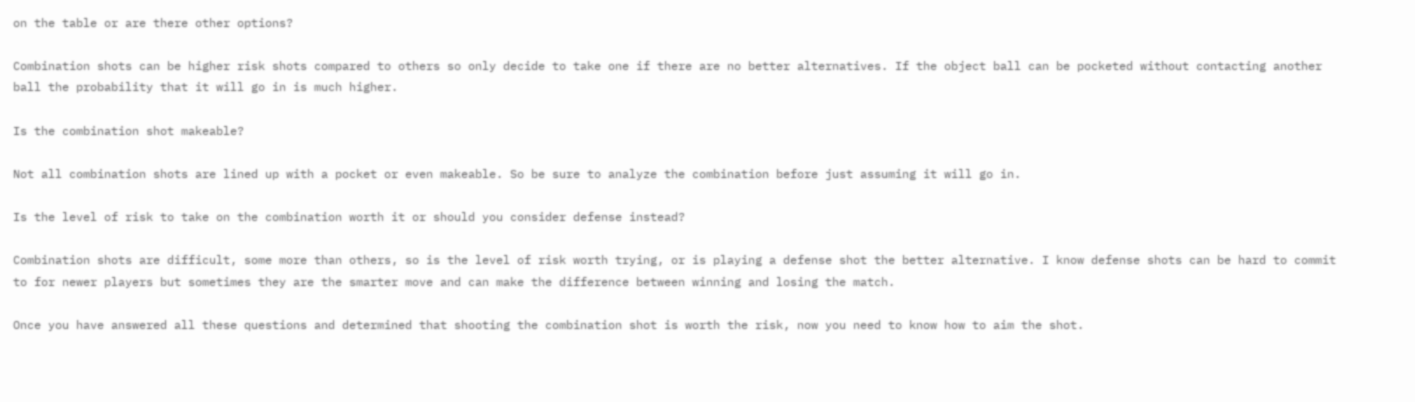on the table or are there other options?

Combination shots can be higher risk shots compared to others so only decide to take one if there are no better alternatives. If the object ball can be pocketed without contacting another ball the probability that it will go in is much higher.

Is the combination shot makeable?

Not all combination shots are lined up with a pocket or even makeable. So be sure to analyze the combination before just assuming it will go in.

Is the level of risk to take on the combination worth it or should you consider defense instead?

Combination shots are difficult, some more than others, so is the level of risk worth trying, or is playing a defense shot the better alternative. I know defense shots can be hard to commit to for newer players but sometimes they are the smarter move and can make the difference between winning and losing the match.

Once you have answered all these questions and determined that shooting the combination shot is worth the risk, now you need to know how to aim the shot.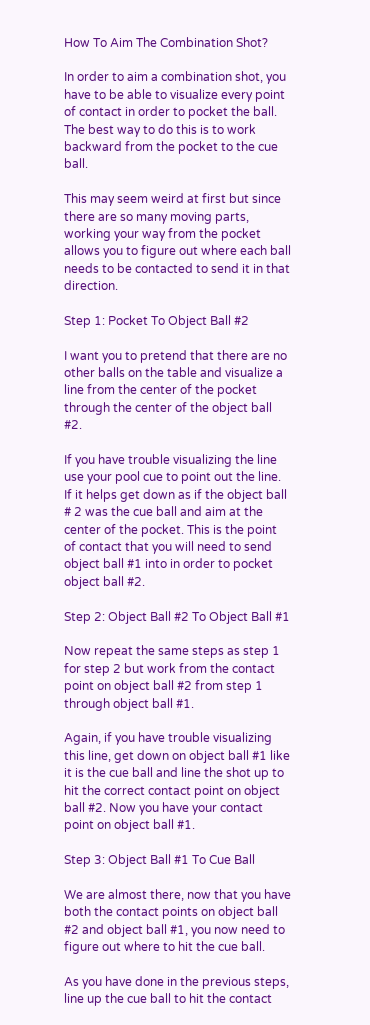How To Aim The Combination Shot?

In order to aim a combination shot, you have to be able to visualize every point of contact in order to pocket the ball. The best way to do this is to work backward from the pocket to the cue ball.

This may seem weird at first but since there are so many moving parts, working your way from the pocket allows you to figure out where each ball needs to be contacted to send it in that direction.

Step 1: Pocket To Object Ball #2

I want you to pretend that there are no other balls on the table and visualize a line from the center of the pocket through the center of the object ball #2.

If you have trouble visualizing the line use your pool cue to point out the line. If it helps get down as if the object ball # 2 was the cue ball and aim at the center of the pocket. This is the point of contact that you will need to send object ball #1 into in order to pocket object ball #2.

Step 2: Object Ball #2 To Object Ball #1

Now repeat the same steps as step 1 for step 2 but work from the contact point on object ball #2 from step 1 through object ball #1.

Again, if you have trouble visualizing this line, get down on object ball #1 like it is the cue ball and line the shot up to hit the correct contact point on object ball #2. Now you have your contact point on object ball #1.

Step 3: Object Ball #1 To Cue Ball

We are almost there, now that you have both the contact points on object ball #2 and object ball #1, you now need to figure out where to hit the cue ball.

As you have done in the previous steps, line up the cue ball to hit the contact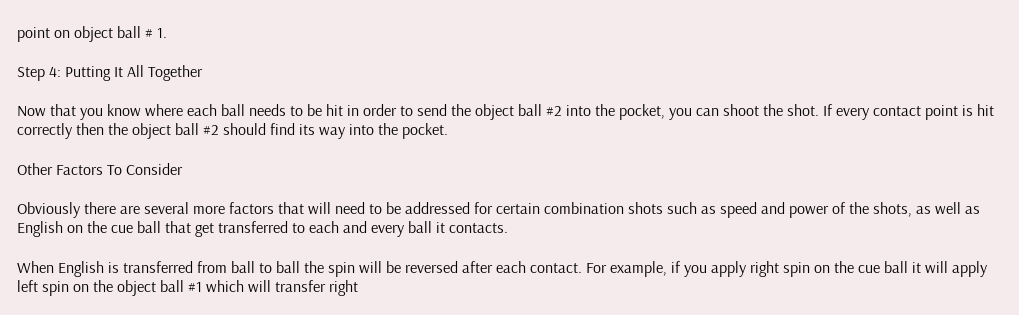point on object ball # 1.

Step 4: Putting It All Together

Now that you know where each ball needs to be hit in order to send the object ball #2 into the pocket, you can shoot the shot. If every contact point is hit correctly then the object ball #2 should find its way into the pocket.

Other Factors To Consider

Obviously there are several more factors that will need to be addressed for certain combination shots such as speed and power of the shots, as well as English on the cue ball that get transferred to each and every ball it contacts.

When English is transferred from ball to ball the spin will be reversed after each contact. For example, if you apply right spin on the cue ball it will apply left spin on the object ball #1 which will transfer right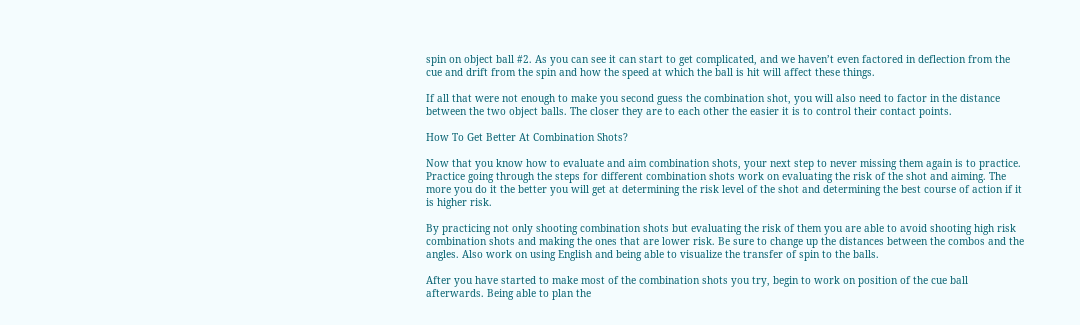spin on object ball #2. As you can see it can start to get complicated, and we haven’t even factored in deflection from the cue and drift from the spin and how the speed at which the ball is hit will affect these things.

If all that were not enough to make you second guess the combination shot, you will also need to factor in the distance between the two object balls. The closer they are to each other the easier it is to control their contact points.

How To Get Better At Combination Shots?

Now that you know how to evaluate and aim combination shots, your next step to never missing them again is to practice. Practice going through the steps for different combination shots work on evaluating the risk of the shot and aiming. The more you do it the better you will get at determining the risk level of the shot and determining the best course of action if it is higher risk.

By practicing not only shooting combination shots but evaluating the risk of them you are able to avoid shooting high risk combination shots and making the ones that are lower risk. Be sure to change up the distances between the combos and the angles. Also work on using English and being able to visualize the transfer of spin to the balls.

After you have started to make most of the combination shots you try, begin to work on position of the cue ball afterwards. Being able to plan the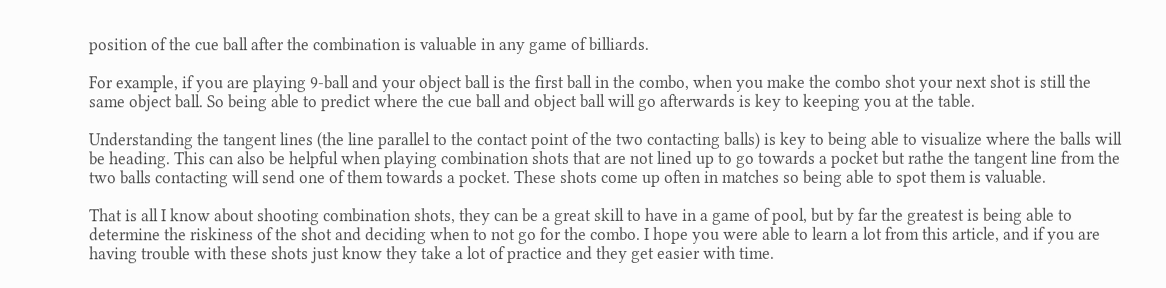position of the cue ball after the combination is valuable in any game of billiards.

For example, if you are playing 9-ball and your object ball is the first ball in the combo, when you make the combo shot your next shot is still the same object ball. So being able to predict where the cue ball and object ball will go afterwards is key to keeping you at the table.

Understanding the tangent lines (the line parallel to the contact point of the two contacting balls) is key to being able to visualize where the balls will be heading. This can also be helpful when playing combination shots that are not lined up to go towards a pocket but rathe the tangent line from the two balls contacting will send one of them towards a pocket. These shots come up often in matches so being able to spot them is valuable.

That is all I know about shooting combination shots, they can be a great skill to have in a game of pool, but by far the greatest is being able to determine the riskiness of the shot and deciding when to not go for the combo. I hope you were able to learn a lot from this article, and if you are having trouble with these shots just know they take a lot of practice and they get easier with time.